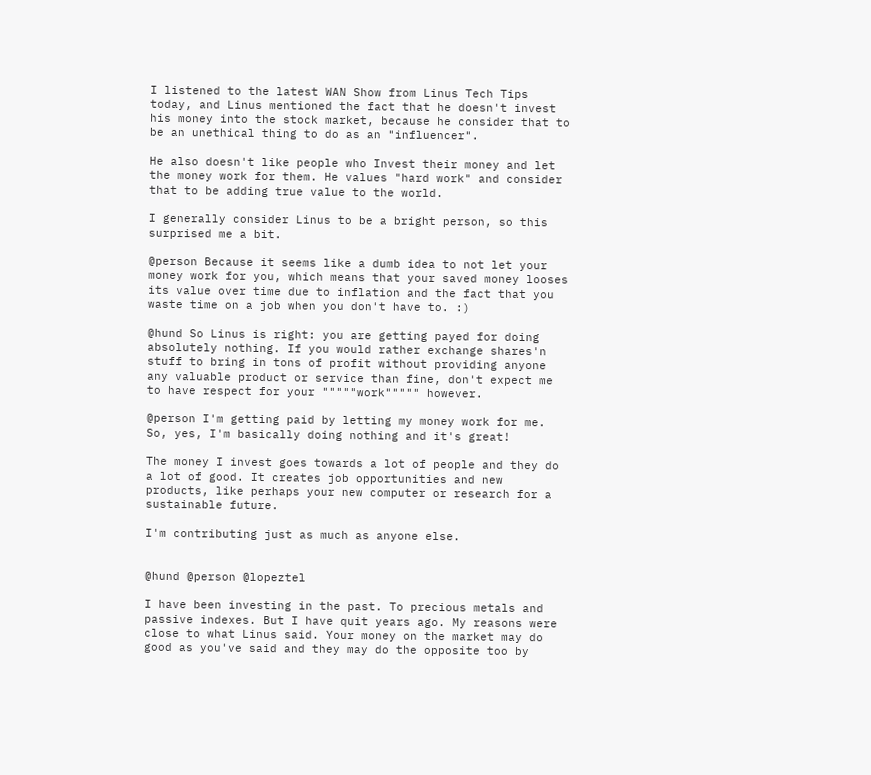I listened to the latest WAN Show from Linus Tech Tips today, and Linus mentioned the fact that he doesn't invest his money into the stock market, because he consider that to be an unethical thing to do as an "influencer".

He also doesn't like people who Invest their money and let the money work for them. He values "hard work" and consider that to be adding true value to the world.

I generally consider Linus to be a bright person, so this surprised me a bit.

@person Because it seems like a dumb idea to not let your money work for you, which means that your saved money looses its value over time due to inflation and the fact that you waste time on a job when you don't have to. :)

@hund So Linus is right: you are getting payed for doing absolutely nothing. If you would rather exchange shares'n stuff to bring in tons of profit without providing anyone any valuable product or service than fine, don't expect me to have respect for your """""work""""" however.

@person I'm getting paid by letting my money work for me. So, yes, I'm basically doing nothing and it's great!

The money I invest goes towards a lot of people and they do a lot of good. It creates job opportunities and new products, like perhaps your new computer or research for a sustainable future.

I'm contributing just as much as anyone else.


@hund @person @lopeztel

I have been investing in the past. To precious metals and passive indexes. But I have quit years ago. My reasons were close to what Linus said. Your money on the market may do good as you've said and they may do the opposite too by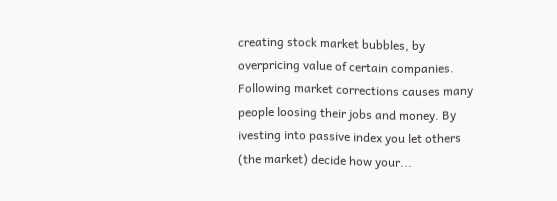creating stock market bubbles, by overpricing value of certain companies. Following market corrections causes many people loosing their jobs and money. By ivesting into passive index you let others (the market) decide how your...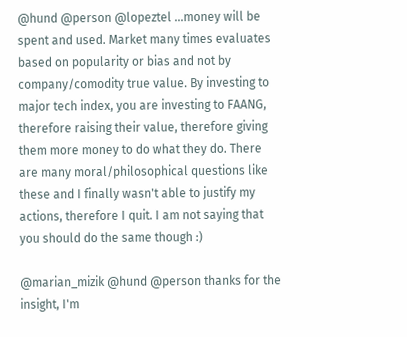@hund @person @lopeztel ...money will be spent and used. Market many times evaluates based on popularity or bias and not by company/comodity true value. By investing to major tech index, you are investing to FAANG, therefore raising their value, therefore giving them more money to do what they do. There are many moral/philosophical questions like these and I finally wasn't able to justify my actions, therefore I quit. I am not saying that you should do the same though :)

@marian_mizik @hund @person thanks for the insight, I'm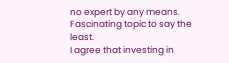no expert by any means. Fascinating topic to say the least.
I agree that investing in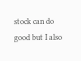stock can do good but I also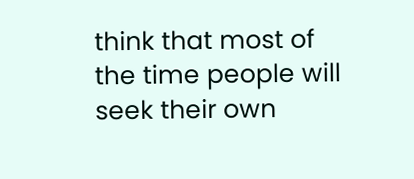think that most of the time people will seek their own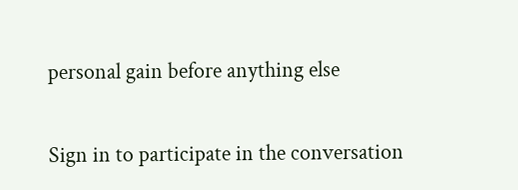personal gain before anything else

Sign in to participate in the conversation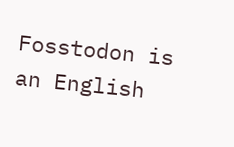Fosstodon is an English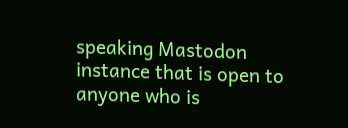speaking Mastodon instance that is open to anyone who is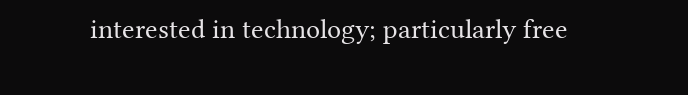interested in technology; particularly free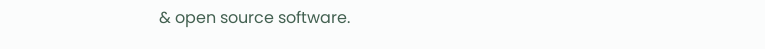& open source software.